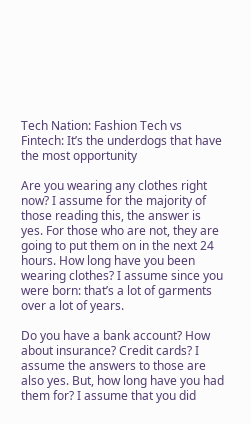Tech Nation: Fashion Tech vs Fintech: It’s the underdogs that have the most opportunity

Are you wearing any clothes right now? I assume for the majority of those reading this, the answer is yes. For those who are not, they are going to put them on in the next 24 hours. How long have you been wearing clothes? I assume since you were born: that’s a lot of garments over a lot of years.

Do you have a bank account? How about insurance? Credit cards? I assume the answers to those are also yes. But, how long have you had them for? I assume that you did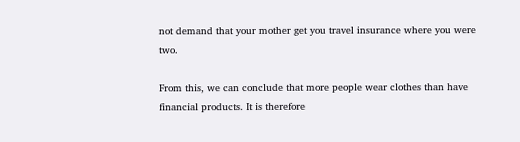not demand that your mother get you travel insurance where you were two.

From this, we can conclude that more people wear clothes than have financial products. It is therefore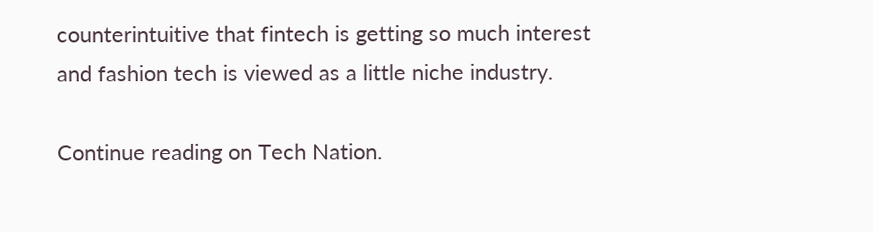counterintuitive that fintech is getting so much interest and fashion tech is viewed as a little niche industry.

Continue reading on Tech Nation.